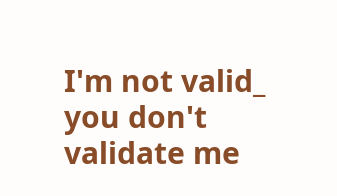I'm not valid_
you don't validate me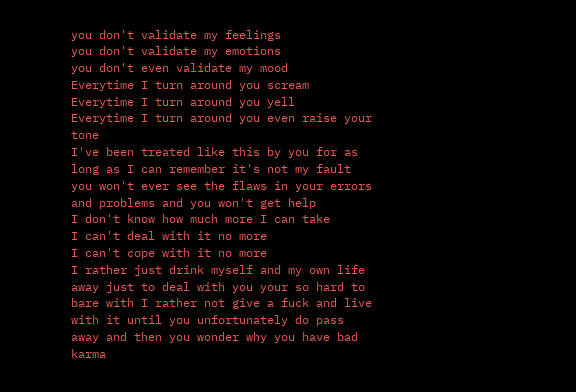you don't validate my feelings
you don't validate my emotions
you don't even validate my mood
Everytime I turn around you scream
Everytime I turn around you yell
Everytime I turn around you even raise your tone
I've been treated like this by you for as long as I can remember it's not my fault you won't ever see the flaws in your errors and problems and you won't get help
I don't know how much more I can take
I can't deal with it no more
I can't cope with it no more
I rather just drink myself and my own life away just to deal with you your so hard to bare with I rather not give a fuck and live with it until you unfortunately do pass away and then you wonder why you have bad karma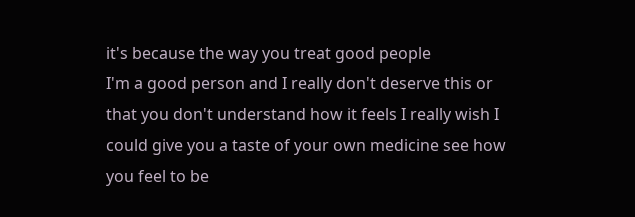it's because the way you treat good people
I'm a good person and I really don't deserve this or that you don't understand how it feels I really wish I could give you a taste of your own medicine see how you feel to be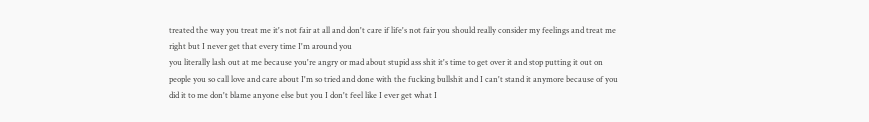treated the way you treat me it's not fair at all and don't care if life's not fair you should really consider my feelings and treat me right but I never get that every time I'm around you
you literally lash out at me because you're angry or mad about stupid ass shit it's time to get over it and stop putting it out on people you so call love and care about I'm so tried and done with the fucking bullshit and I can't stand it anymore because of you did it to me don't blame anyone else but you I don't feel like I ever get what I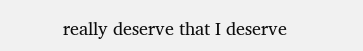really deserve that I deserve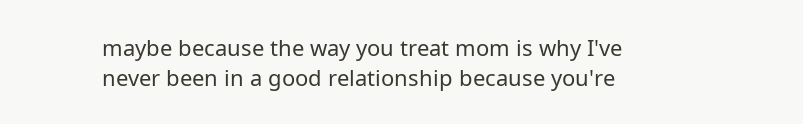maybe because the way you treat mom is why I've never been in a good relationship because you're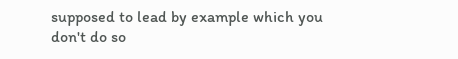supposed to lead by example which you don't do so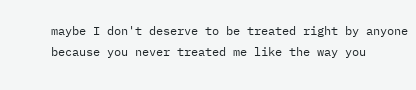maybe I don't deserve to be treated right by anyone
because you never treated me like the way you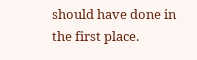should have done in the first place.